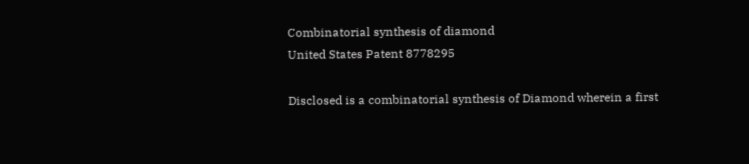Combinatorial synthesis of diamond
United States Patent 8778295

Disclosed is a combinatorial synthesis of Diamond wherein a first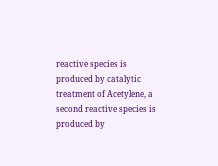reactive species is produced by catalytic treatment of Acetylene, a second reactive species is produced by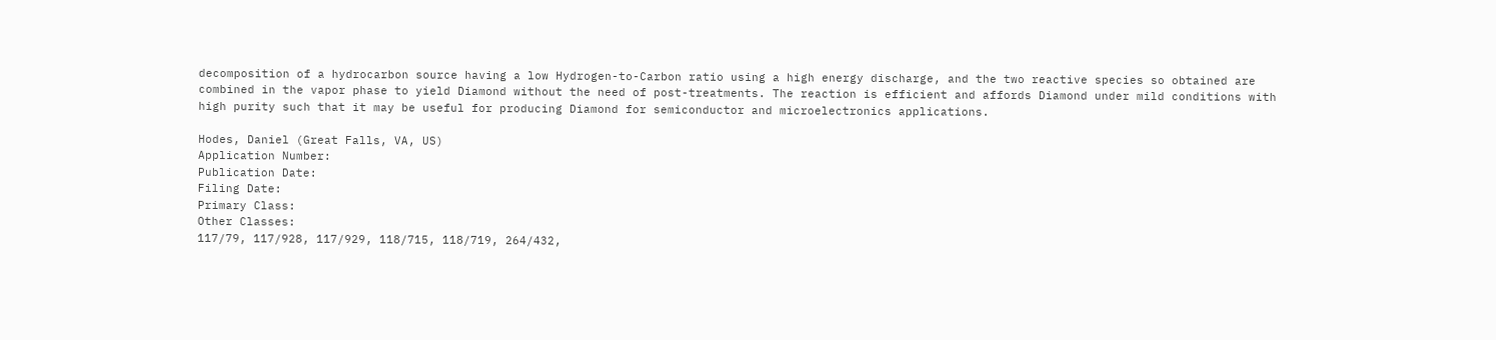decomposition of a hydrocarbon source having a low Hydrogen-to-Carbon ratio using a high energy discharge, and the two reactive species so obtained are combined in the vapor phase to yield Diamond without the need of post-treatments. The reaction is efficient and affords Diamond under mild conditions with high purity such that it may be useful for producing Diamond for semiconductor and microelectronics applications.

Hodes, Daniel (Great Falls, VA, US)
Application Number:
Publication Date:
Filing Date:
Primary Class:
Other Classes:
117/79, 117/928, 117/929, 118/715, 118/719, 264/432,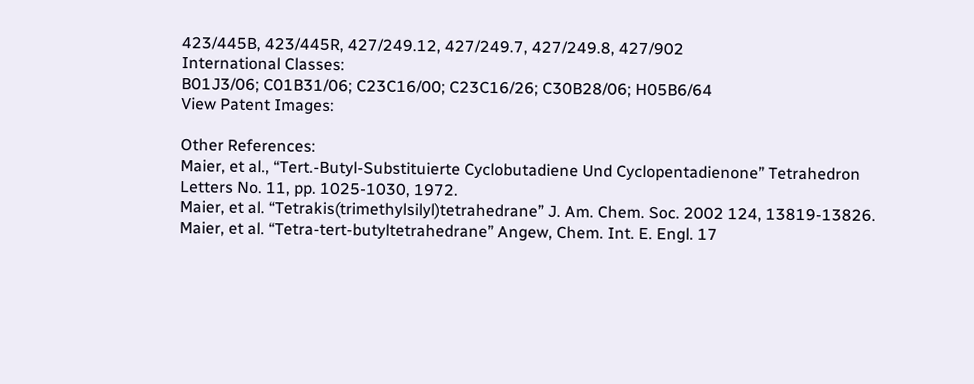423/445B, 423/445R, 427/249.12, 427/249.7, 427/249.8, 427/902
International Classes:
B01J3/06; C01B31/06; C23C16/00; C23C16/26; C30B28/06; H05B6/64
View Patent Images:

Other References:
Maier, et al., “Tert.-Butyl-Substituierte Cyclobutadiene Und Cyclopentadienone” Tetrahedron Letters No. 11, pp. 1025-1030, 1972.
Maier, et al. “Tetrakis(trimethylsilyl)tetrahedrane” J. Am. Chem. Soc. 2002 124, 13819-13826.
Maier, et al. “Tetra-tert-butyltetrahedrane” Angew, Chem. Int. E. Engl. 17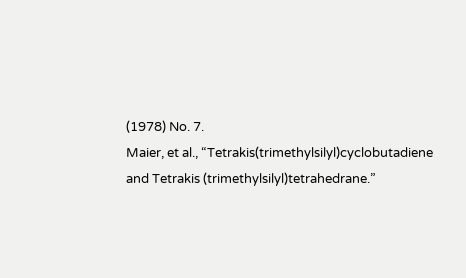(1978) No. 7.
Maier, et al., “Tetrakis(trimethylsilyl)cyclobutadiene and Tetrakis (trimethylsilyl)tetrahedrane.”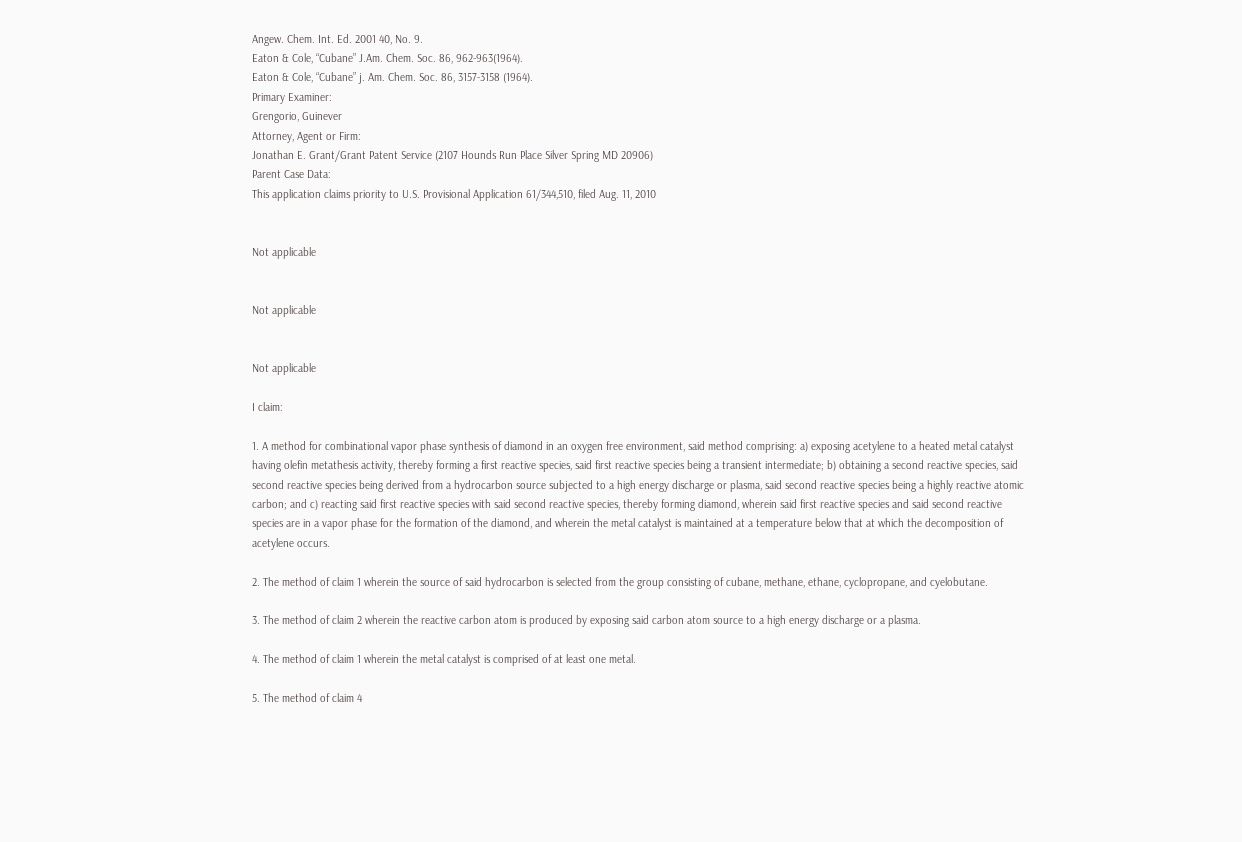Angew. Chem. Int. Ed. 2001 40, No. 9.
Eaton & Cole, “Cubane” J.Am. Chem. Soc. 86, 962-963(1964).
Eaton & Cole, “Cubane” j. Am. Chem. Soc. 86, 3157-3158 (1964).
Primary Examiner:
Grengorio, Guinever
Attorney, Agent or Firm:
Jonathan E. Grant/Grant Patent Service (2107 Hounds Run Place Silver Spring MD 20906)
Parent Case Data:
This application claims priority to U.S. Provisional Application 61/344,510, filed Aug. 11, 2010


Not applicable


Not applicable


Not applicable

I claim:

1. A method for combinational vapor phase synthesis of diamond in an oxygen free environment, said method comprising: a) exposing acetylene to a heated metal catalyst having olefin metathesis activity, thereby forming a first reactive species, said first reactive species being a transient intermediate; b) obtaining a second reactive species, said second reactive species being derived from a hydrocarbon source subjected to a high energy discharge or plasma, said second reactive species being a highly reactive atomic carbon; and c) reacting said first reactive species with said second reactive species, thereby forming diamond, wherein said first reactive species and said second reactive species are in a vapor phase for the formation of the diamond, and wherein the metal catalyst is maintained at a temperature below that at which the decomposition of acetylene occurs.

2. The method of claim 1 wherein the source of said hydrocarbon is selected from the group consisting of cubane, methane, ethane, cyclopropane, and cyelobutane.

3. The method of claim 2 wherein the reactive carbon atom is produced by exposing said carbon atom source to a high energy discharge or a plasma.

4. The method of claim 1 wherein the metal catalyst is comprised of at least one metal.

5. The method of claim 4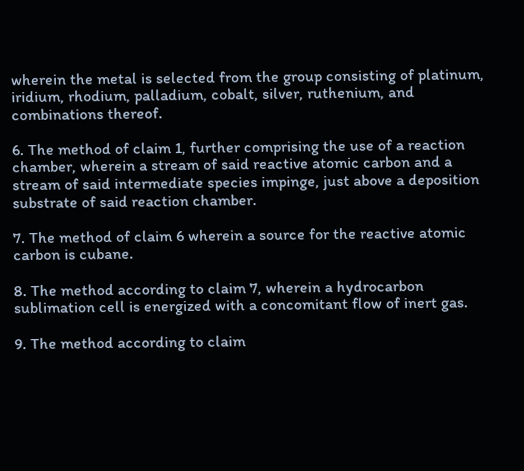wherein the metal is selected from the group consisting of platinum, iridium, rhodium, palladium, cobalt, silver, ruthenium, and combinations thereof.

6. The method of claim 1, further comprising the use of a reaction chamber, wherein a stream of said reactive atomic carbon and a stream of said intermediate species impinge, just above a deposition substrate of said reaction chamber.

7. The method of claim 6 wherein a source for the reactive atomic carbon is cubane.

8. The method according to claim 7, wherein a hydrocarbon sublimation cell is energized with a concomitant flow of inert gas.

9. The method according to claim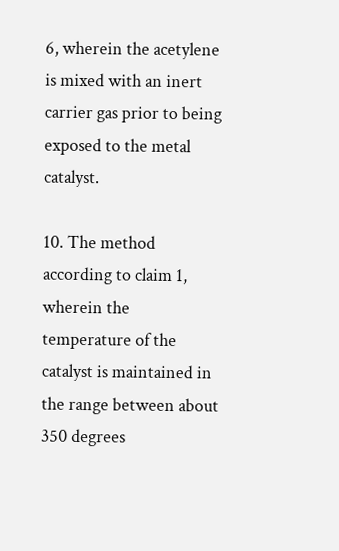6, wherein the acetylene is mixed with an inert carrier gas prior to being exposed to the metal catalyst.

10. The method according to claim 1, wherein the temperature of the catalyst is maintained in the range between about 350 degrees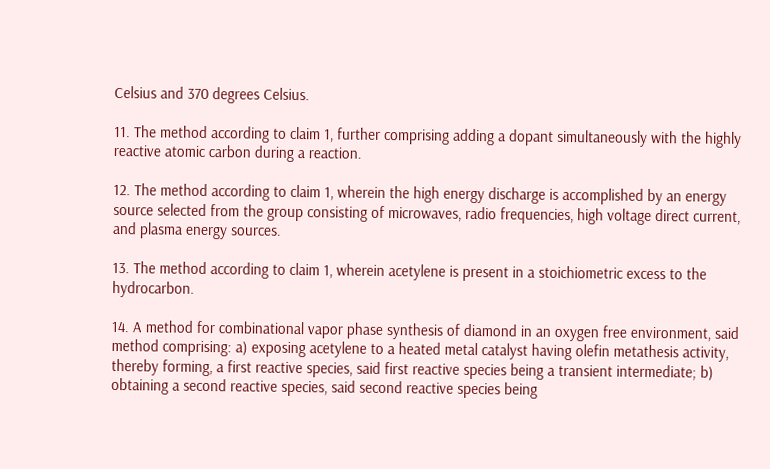Celsius and 370 degrees Celsius.

11. The method according to claim 1, further comprising adding a dopant simultaneously with the highly reactive atomic carbon during a reaction.

12. The method according to claim 1, wherein the high energy discharge is accomplished by an energy source selected from the group consisting of microwaves, radio frequencies, high voltage direct current, and plasma energy sources.

13. The method according to claim 1, wherein acetylene is present in a stoichiometric excess to the hydrocarbon.

14. A method for combinational vapor phase synthesis of diamond in an oxygen free environment, said method comprising: a) exposing acetylene to a heated metal catalyst having olefin metathesis activity, thereby forming, a first reactive species, said first reactive species being a transient intermediate; b) obtaining a second reactive species, said second reactive species being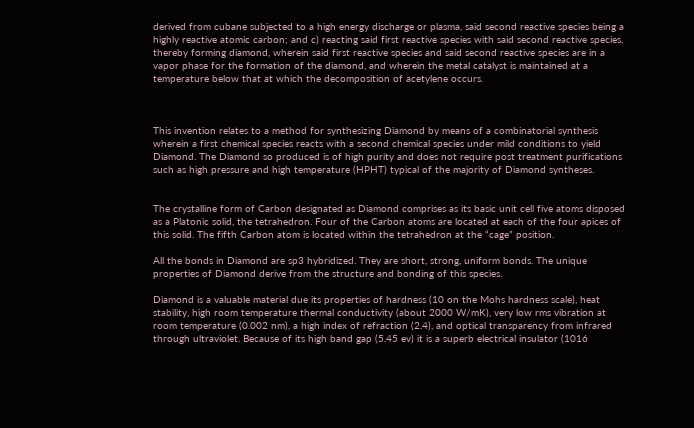derived from cubane subjected to a high energy discharge or plasma, said second reactive species being a highly reactive atomic carbon; and c) reacting said first reactive species with said second reactive species, thereby forming diamond, wherein said first reactive species and said second reactive species are in a vapor phase for the formation of the diamond, and wherein the metal catalyst is maintained at a temperature below that at which the decomposition of acetylene occurs.



This invention relates to a method for synthesizing Diamond by means of a combinatorial synthesis wherein a first chemical species reacts with a second chemical species under mild conditions to yield Diamond. The Diamond so produced is of high purity and does not require post treatment purifications such as high pressure and high temperature (HPHT) typical of the majority of Diamond syntheses.


The crystalline form of Carbon designated as Diamond comprises as its basic unit cell five atoms disposed as a Platonic solid, the tetrahedron. Four of the Carbon atoms are located at each of the four apices of this solid. The fifth Carbon atom is located within the tetrahedron at the “cage” position.

All the bonds in Diamond are sp3 hybridized. They are short, strong, uniform bonds. The unique properties of Diamond derive from the structure and bonding of this species.

Diamond is a valuable material due its properties of hardness (10 on the Mohs hardness scale), heat stability, high room temperature thermal conductivity (about 2000 W/mK), very low rms vibration at room temperature (0.002 nm), a high index of refraction (2.4), and optical transparency from infrared through ultraviolet. Because of its high band gap (5.45 ev) it is a superb electrical insulator (1016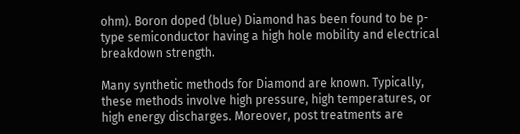ohm). Boron doped (blue) Diamond has been found to be p-type semiconductor having a high hole mobility and electrical breakdown strength.

Many synthetic methods for Diamond are known. Typically, these methods involve high pressure, high temperatures, or high energy discharges. Moreover, post treatments are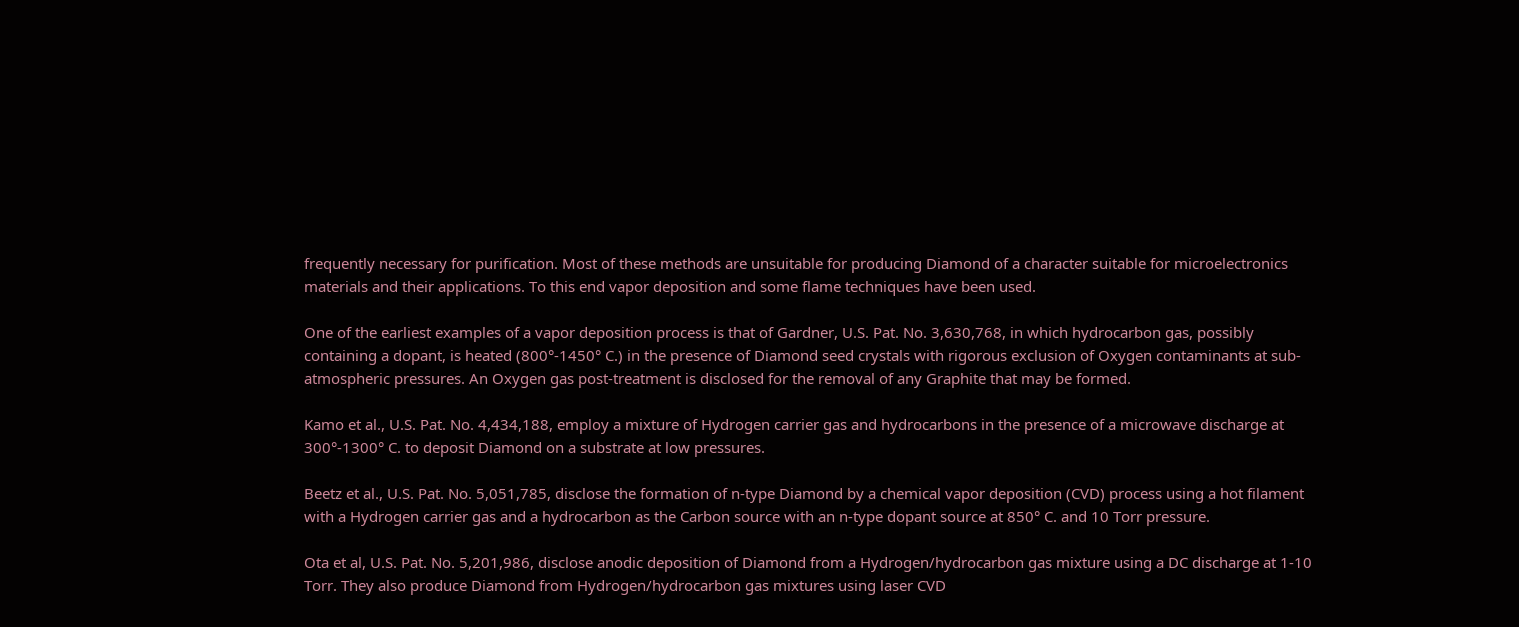frequently necessary for purification. Most of these methods are unsuitable for producing Diamond of a character suitable for microelectronics materials and their applications. To this end vapor deposition and some flame techniques have been used.

One of the earliest examples of a vapor deposition process is that of Gardner, U.S. Pat. No. 3,630,768, in which hydrocarbon gas, possibly containing a dopant, is heated (800°-1450° C.) in the presence of Diamond seed crystals with rigorous exclusion of Oxygen contaminants at sub-atmospheric pressures. An Oxygen gas post-treatment is disclosed for the removal of any Graphite that may be formed.

Kamo et al., U.S. Pat. No. 4,434,188, employ a mixture of Hydrogen carrier gas and hydrocarbons in the presence of a microwave discharge at 300°-1300° C. to deposit Diamond on a substrate at low pressures.

Beetz et al., U.S. Pat. No. 5,051,785, disclose the formation of n-type Diamond by a chemical vapor deposition (CVD) process using a hot filament with a Hydrogen carrier gas and a hydrocarbon as the Carbon source with an n-type dopant source at 850° C. and 10 Torr pressure.

Ota et al, U.S. Pat. No. 5,201,986, disclose anodic deposition of Diamond from a Hydrogen/hydrocarbon gas mixture using a DC discharge at 1-10 Torr. They also produce Diamond from Hydrogen/hydrocarbon gas mixtures using laser CVD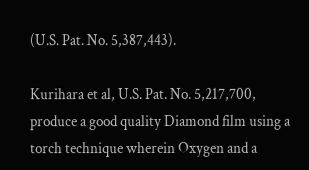(U.S. Pat. No. 5,387,443).

Kurihara et al, U.S. Pat. No. 5,217,700, produce a good quality Diamond film using a torch technique wherein Oxygen and a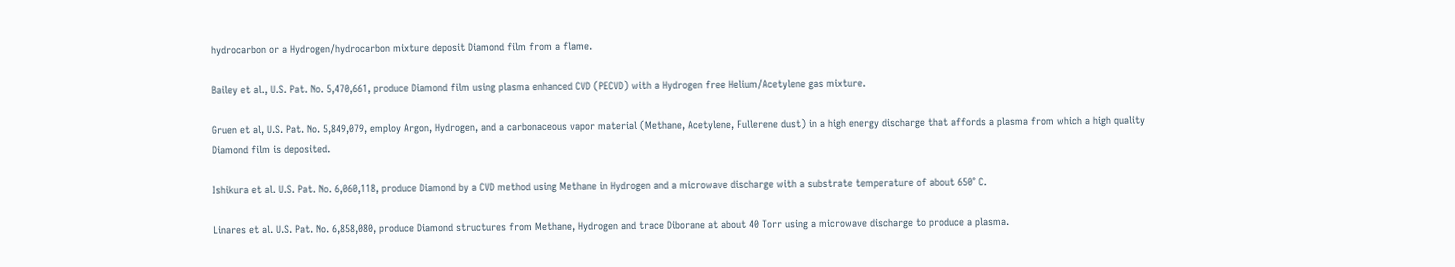hydrocarbon or a Hydrogen/hydrocarbon mixture deposit Diamond film from a flame.

Bailey et al., U.S. Pat. No. 5,470,661, produce Diamond film using plasma enhanced CVD (PECVD) with a Hydrogen free Helium/Acetylene gas mixture.

Gruen et al, U.S. Pat. No. 5,849,079, employ Argon, Hydrogen, and a carbonaceous vapor material (Methane, Acetylene, Fullerene dust) in a high energy discharge that affords a plasma from which a high quality Diamond film is deposited.

Ishikura et al. U.S. Pat. No. 6,060,118, produce Diamond by a CVD method using Methane in Hydrogen and a microwave discharge with a substrate temperature of about 650° C.

Linares et al. U.S. Pat. No. 6,858,080, produce Diamond structures from Methane, Hydrogen and trace Diborane at about 40 Torr using a microwave discharge to produce a plasma.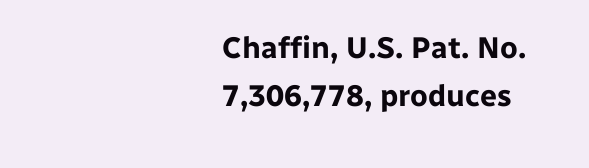Chaffin, U.S. Pat. No. 7,306,778, produces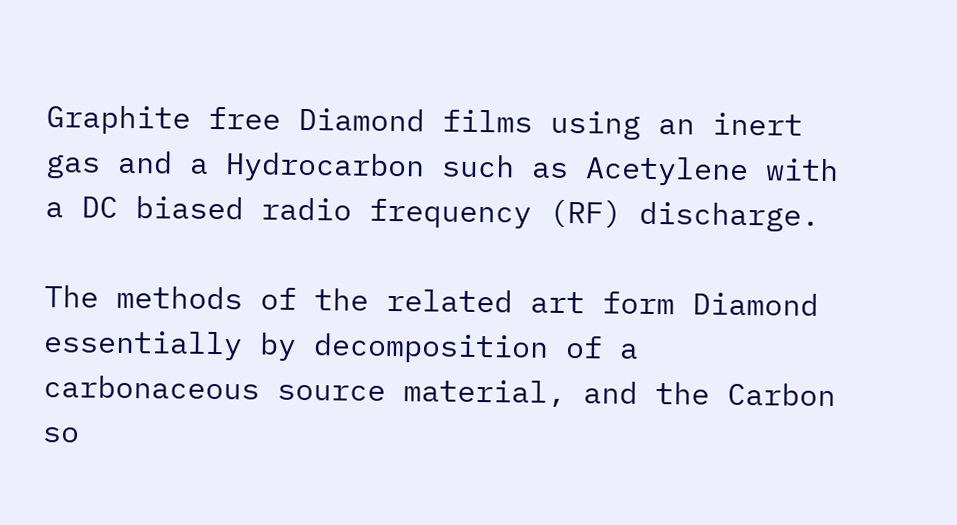Graphite free Diamond films using an inert gas and a Hydrocarbon such as Acetylene with a DC biased radio frequency (RF) discharge.

The methods of the related art form Diamond essentially by decomposition of a carbonaceous source material, and the Carbon so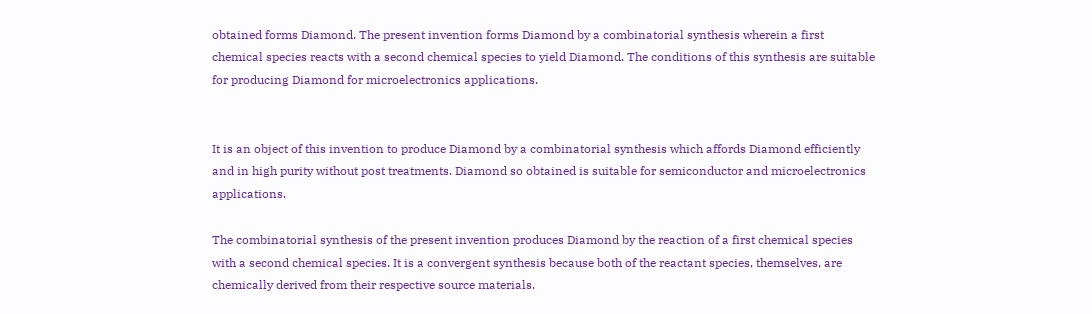obtained forms Diamond. The present invention forms Diamond by a combinatorial synthesis wherein a first chemical species reacts with a second chemical species to yield Diamond. The conditions of this synthesis are suitable for producing Diamond for microelectronics applications.


It is an object of this invention to produce Diamond by a combinatorial synthesis which affords Diamond efficiently and in high purity without post treatments. Diamond so obtained is suitable for semiconductor and microelectronics applications.

The combinatorial synthesis of the present invention produces Diamond by the reaction of a first chemical species with a second chemical species. It is a convergent synthesis because both of the reactant species, themselves, are chemically derived from their respective source materials.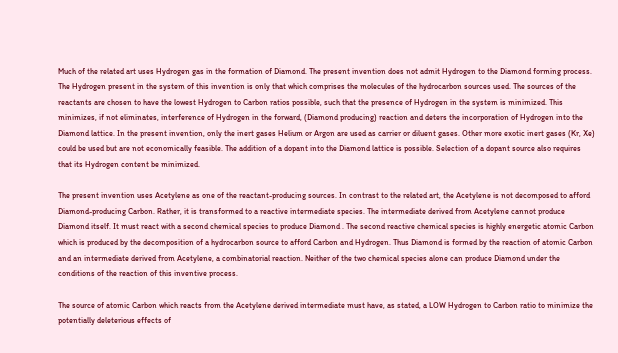Much of the related art uses Hydrogen gas in the formation of Diamond. The present invention does not admit Hydrogen to the Diamond forming process. The Hydrogen present in the system of this invention is only that which comprises the molecules of the hydrocarbon sources used. The sources of the reactants are chosen to have the lowest Hydrogen to Carbon ratios possible, such that the presence of Hydrogen in the system is minimized. This minimizes, if not eliminates, interference of Hydrogen in the forward, (Diamond producing) reaction and deters the incorporation of Hydrogen into the Diamond lattice. In the present invention, only the inert gases Helium or Argon are used as carrier or diluent gases. Other more exotic inert gases (Kr, Xe) could be used but are not economically feasible. The addition of a dopant into the Diamond lattice is possible. Selection of a dopant source also requires that its Hydrogen content be minimized.

The present invention uses Acetylene as one of the reactant-producing sources. In contrast to the related art, the Acetylene is not decomposed to afford Diamond-producing Carbon. Rather, it is transformed to a reactive intermediate species. The intermediate derived from Acetylene cannot produce Diamond itself. It must react with a second chemical species to produce Diamond . The second reactive chemical species is highly energetic atomic Carbon which is produced by the decomposition of a hydrocarbon source to afford Carbon and Hydrogen. Thus Diamond is formed by the reaction of atomic Carbon and an intermediate derived from Acetylene, a combinatorial reaction. Neither of the two chemical species alone can produce Diamond under the conditions of the reaction of this inventive process.

The source of atomic Carbon which reacts from the Acetylene derived intermediate must have, as stated, a LOW Hydrogen to Carbon ratio to minimize the potentially deleterious effects of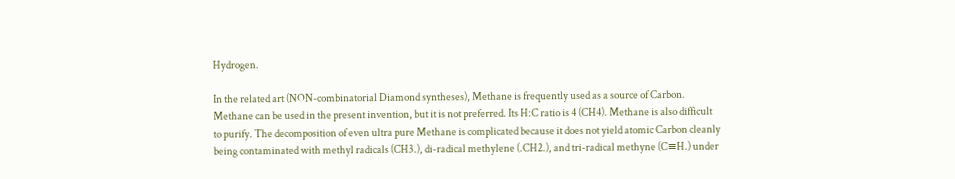Hydrogen.

In the related art (NON-combinatorial Diamond syntheses), Methane is frequently used as a source of Carbon. Methane can be used in the present invention, but it is not preferred. Its H:C ratio is 4 (CH4). Methane is also difficult to purify. The decomposition of even ultra pure Methane is complicated because it does not yield atomic Carbon cleanly being contaminated with methyl radicals (CH3.), di-radical methylene (.CH2.), and tri-radical methyne (C≡H.) under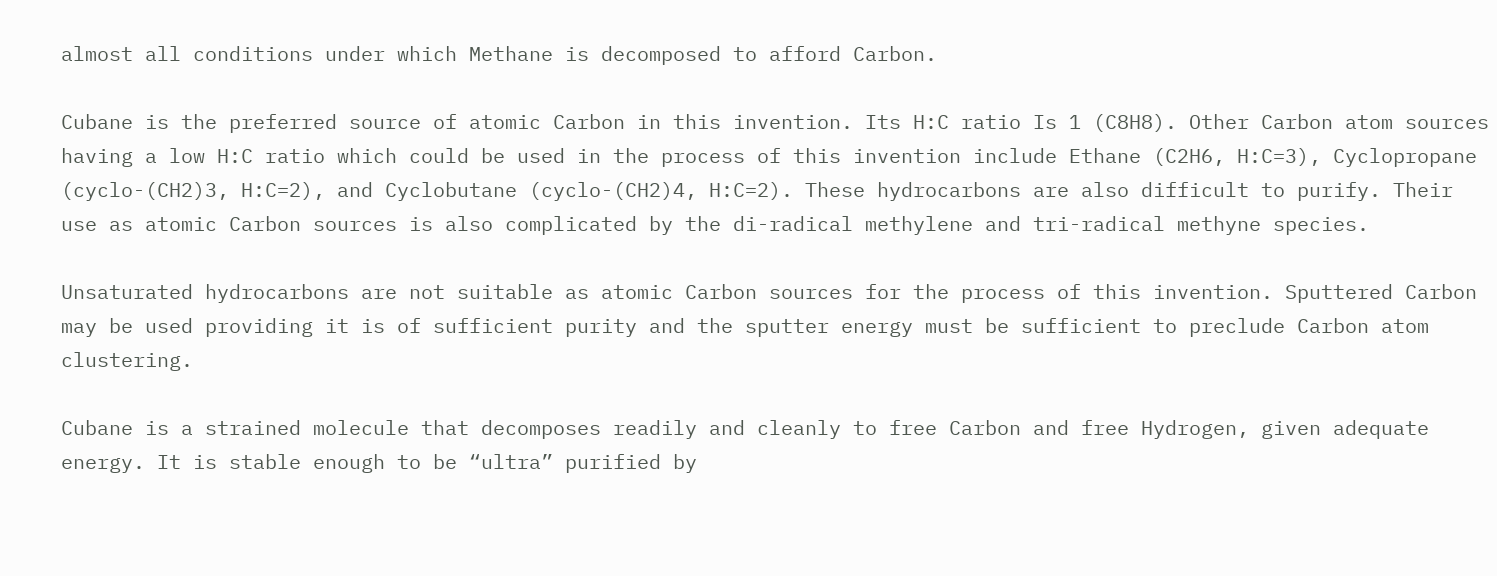almost all conditions under which Methane is decomposed to afford Carbon.

Cubane is the preferred source of atomic Carbon in this invention. Its H:C ratio Is 1 (C8H8). Other Carbon atom sources having a low H:C ratio which could be used in the process of this invention include Ethane (C2H6, H:C=3), Cyclopropane (cyclo-(CH2)3, H:C=2), and Cyclobutane (cyclo-(CH2)4, H:C=2). These hydrocarbons are also difficult to purify. Their use as atomic Carbon sources is also complicated by the di-radical methylene and tri-radical methyne species.

Unsaturated hydrocarbons are not suitable as atomic Carbon sources for the process of this invention. Sputtered Carbon may be used providing it is of sufficient purity and the sputter energy must be sufficient to preclude Carbon atom clustering.

Cubane is a strained molecule that decomposes readily and cleanly to free Carbon and free Hydrogen, given adequate energy. It is stable enough to be “ultra” purified by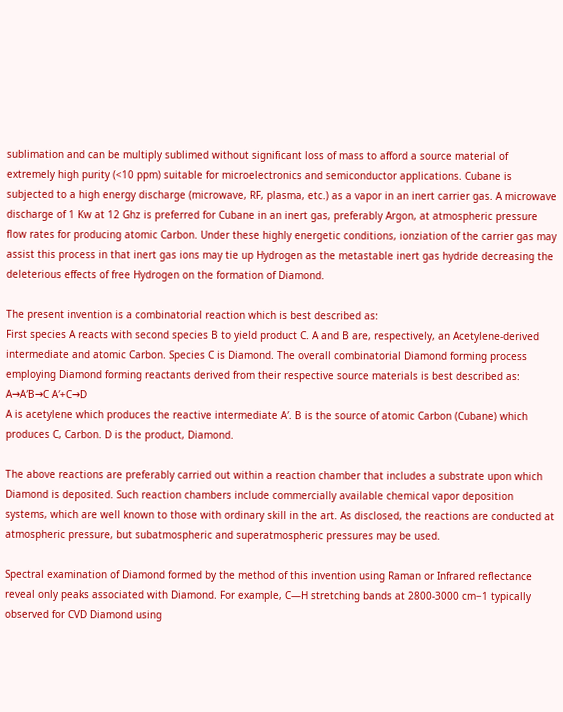sublimation and can be multiply sublimed without significant loss of mass to afford a source material of extremely high purity (<10 ppm) suitable for microelectronics and semiconductor applications. Cubane is subjected to a high energy discharge (microwave, RF, plasma, etc.) as a vapor in an inert carrier gas. A microwave discharge of 1 Kw at 12 Ghz is preferred for Cubane in an inert gas, preferably Argon, at atmospheric pressure flow rates for producing atomic Carbon. Under these highly energetic conditions, ionziation of the carrier gas may assist this process in that inert gas ions may tie up Hydrogen as the metastable inert gas hydride decreasing the deleterious effects of free Hydrogen on the formation of Diamond.

The present invention is a combinatorial reaction which is best described as:
First species A reacts with second species B to yield product C. A and B are, respectively, an Acetylene-derived intermediate and atomic Carbon. Species C is Diamond. The overall combinatorial Diamond forming process employing Diamond forming reactants derived from their respective source materials is best described as:
A→A′B→C A′+C→D
A is acetylene which produces the reactive intermediate A′. B is the source of atomic Carbon (Cubane) which produces C, Carbon. D is the product, Diamond.

The above reactions are preferably carried out within a reaction chamber that includes a substrate upon which Diamond is deposited. Such reaction chambers include commercially available chemical vapor deposition systems, which are well known to those with ordinary skill in the art. As disclosed, the reactions are conducted at atmospheric pressure, but subatmospheric and superatmospheric pressures may be used.

Spectral examination of Diamond formed by the method of this invention using Raman or Infrared reflectance reveal only peaks associated with Diamond. For example, C—H stretching bands at 2800-3000 cm−1 typically observed for CVD Diamond using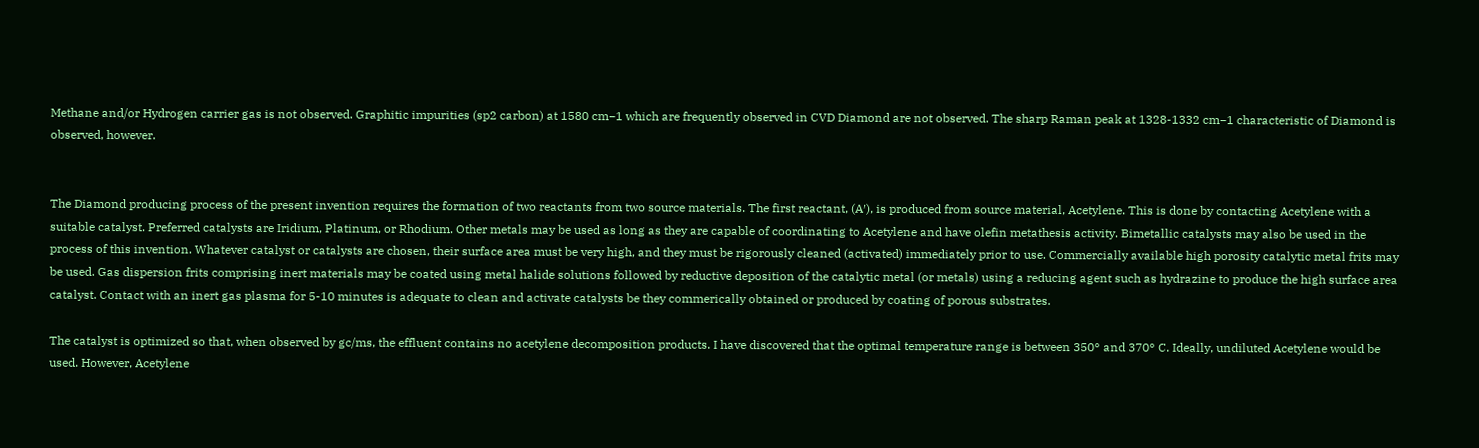Methane and/or Hydrogen carrier gas is not observed. Graphitic impurities (sp2 carbon) at 1580 cm−1 which are frequently observed in CVD Diamond are not observed. The sharp Raman peak at 1328-1332 cm−1 characteristic of Diamond is observed, however.


The Diamond producing process of the present invention requires the formation of two reactants from two source materials. The first reactant, (A′), is produced from source material, Acetylene. This is done by contacting Acetylene with a suitable catalyst. Preferred catalysts are Iridium, Platinum, or Rhodium. Other metals may be used as long as they are capable of coordinating to Acetylene and have olefin metathesis activity. Bimetallic catalysts may also be used in the process of this invention. Whatever catalyst or catalysts are chosen, their surface area must be very high, and they must be rigorously cleaned (activated) immediately prior to use. Commercially available high porosity catalytic metal frits may be used. Gas dispersion frits comprising inert materials may be coated using metal halide solutions followed by reductive deposition of the catalytic metal (or metals) using a reducing agent such as hydrazine to produce the high surface area catalyst. Contact with an inert gas plasma for 5-10 minutes is adequate to clean and activate catalysts be they commerically obtained or produced by coating of porous substrates.

The catalyst is optimized so that, when observed by gc/ms, the effluent contains no acetylene decomposition products. I have discovered that the optimal temperature range is between 350° and 370° C. Ideally, undiluted Acetylene would be used. However, Acetylene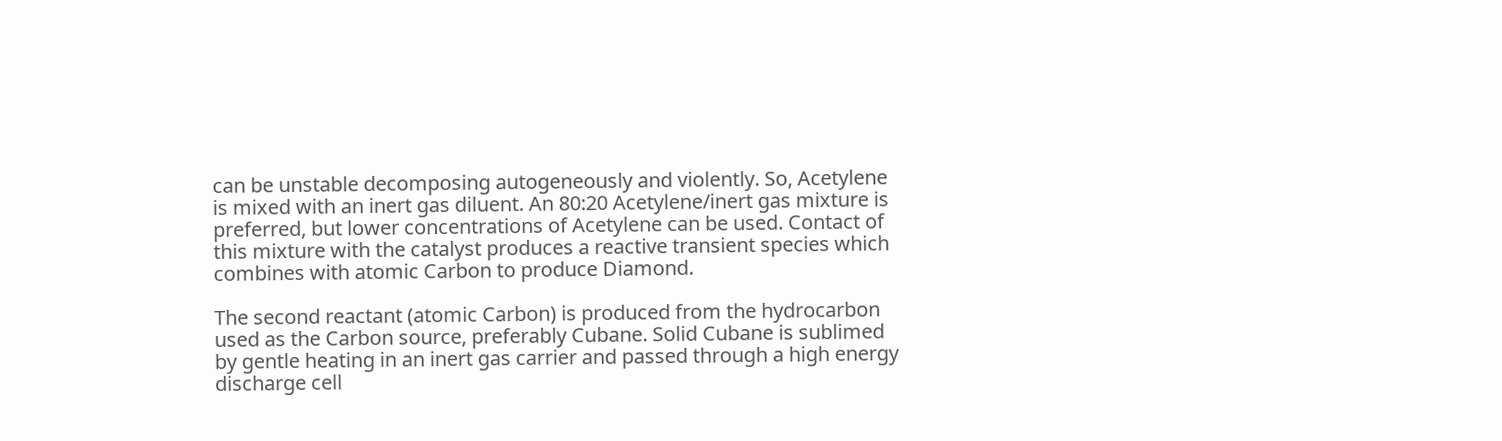can be unstable decomposing autogeneously and violently. So, Acetylene is mixed with an inert gas diluent. An 80:20 Acetylene/inert gas mixture is preferred, but lower concentrations of Acetylene can be used. Contact of this mixture with the catalyst produces a reactive transient species which combines with atomic Carbon to produce Diamond.

The second reactant (atomic Carbon) is produced from the hydrocarbon used as the Carbon source, preferably Cubane. Solid Cubane is sublimed by gentle heating in an inert gas carrier and passed through a high energy discharge cell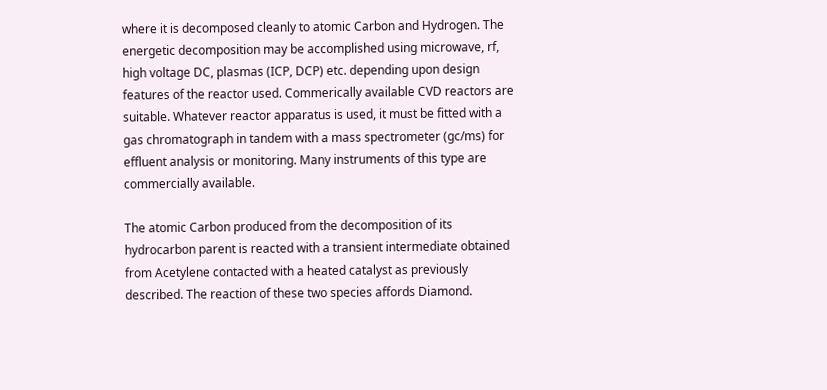where it is decomposed cleanly to atomic Carbon and Hydrogen. The energetic decomposition may be accomplished using microwave, rf, high voltage DC, plasmas (ICP, DCP) etc. depending upon design features of the reactor used. Commerically available CVD reactors are suitable. Whatever reactor apparatus is used, it must be fitted with a gas chromatograph in tandem with a mass spectrometer (gc/ms) for effluent analysis or monitoring. Many instruments of this type are commercially available.

The atomic Carbon produced from the decomposition of its hydrocarbon parent is reacted with a transient intermediate obtained from Acetylene contacted with a heated catalyst as previously described. The reaction of these two species affords Diamond.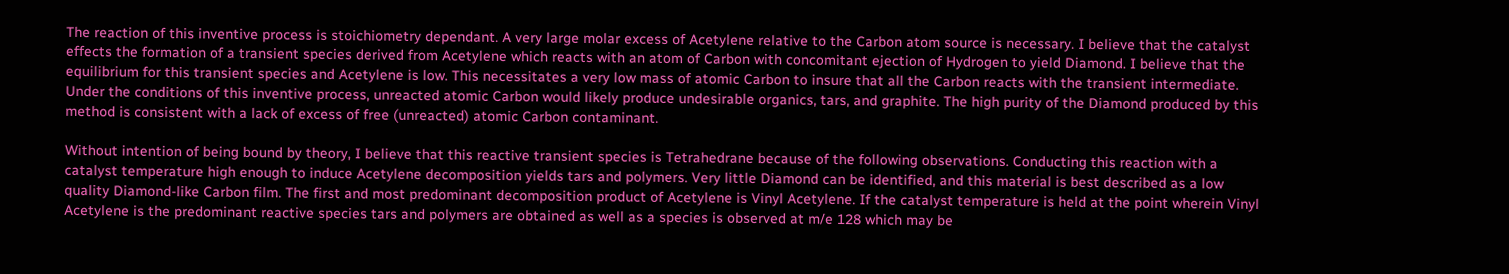The reaction of this inventive process is stoichiometry dependant. A very large molar excess of Acetylene relative to the Carbon atom source is necessary. I believe that the catalyst effects the formation of a transient species derived from Acetylene which reacts with an atom of Carbon with concomitant ejection of Hydrogen to yield Diamond. I believe that the equilibrium for this transient species and Acetylene is low. This necessitates a very low mass of atomic Carbon to insure that all the Carbon reacts with the transient intermediate. Under the conditions of this inventive process, unreacted atomic Carbon would likely produce undesirable organics, tars, and graphite. The high purity of the Diamond produced by this method is consistent with a lack of excess of free (unreacted) atomic Carbon contaminant.

Without intention of being bound by theory, I believe that this reactive transient species is Tetrahedrane because of the following observations. Conducting this reaction with a catalyst temperature high enough to induce Acetylene decomposition yields tars and polymers. Very little Diamond can be identified, and this material is best described as a low quality Diamond-like Carbon film. The first and most predominant decomposition product of Acetylene is Vinyl Acetylene. If the catalyst temperature is held at the point wherein Vinyl Acetylene is the predominant reactive species tars and polymers are obtained as well as a species is observed at m/e 128 which may be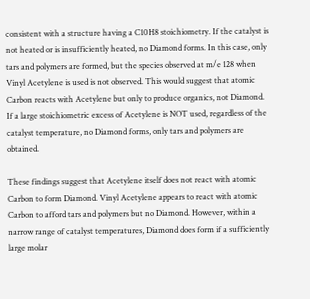consistent with a structure having a C10H8 stoichiometry. If the catalyst is not heated or is insufficiently heated, no Diamond forms. In this case, only tars and polymers are formed, but the species observed at m/e 128 when Vinyl Acetylene is used is not observed. This would suggest that atomic Carbon reacts with Acetylene but only to produce organics, not Diamond. If a large stoichiometric excess of Acetylene is NOT used, regardless of the catalyst temperature, no Diamond forms, only tars and polymers are obtained.

These findings suggest that Acetylene itself does not react with atomic Carbon to form Diamond. Vinyl Acetylene appears to react with atomic Carbon to afford tars and polymers but no Diamond. However, within a narrow range of catalyst temperatures, Diamond does form if a sufficiently large molar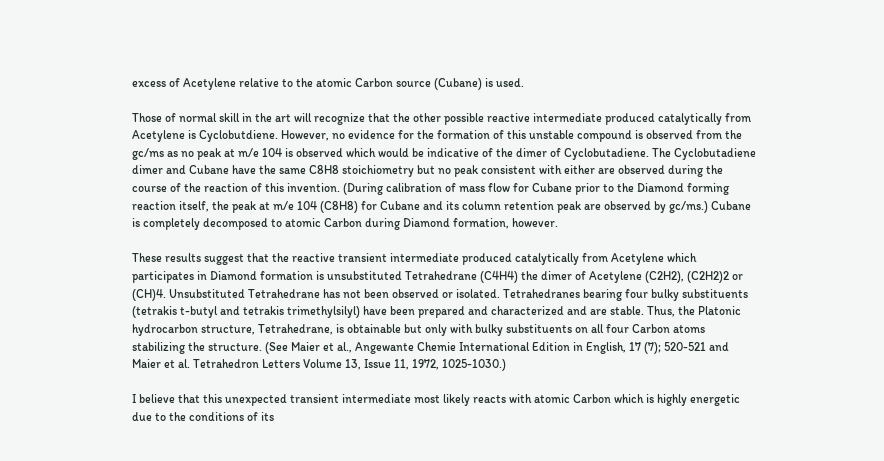excess of Acetylene relative to the atomic Carbon source (Cubane) is used.

Those of normal skill in the art will recognize that the other possible reactive intermediate produced catalytically from Acetylene is Cyclobutdiene. However, no evidence for the formation of this unstable compound is observed from the gc/ms as no peak at m/e 104 is observed which would be indicative of the dimer of Cyclobutadiene. The Cyclobutadiene dimer and Cubane have the same C8H8 stoichiometry but no peak consistent with either are observed during the course of the reaction of this invention. (During calibration of mass flow for Cubane prior to the Diamond forming reaction itself, the peak at m/e 104 (C8H8) for Cubane and its column retention peak are observed by gc/ms.) Cubane is completely decomposed to atomic Carbon during Diamond formation, however.

These results suggest that the reactive transient intermediate produced catalytically from Acetylene which participates in Diamond formation is unsubstituted Tetrahedrane (C4H4) the dimer of Acetylene (C2H2), (C2H2)2 or (CH)4. Unsubstituted Tetrahedrane has not been observed or isolated. Tetrahedranes bearing four bulky substituents (tetrakis t-butyl and tetrakis trimethylsilyl) have been prepared and characterized and are stable. Thus, the Platonic hydrocarbon structure, Tetrahedrane, is obtainable but only with bulky substituents on all four Carbon atoms stabilizing the structure. (See Maier et al., Angewante Chemie International Edition in English, 17 (7); 520-521 and Maier et al. Tetrahedron Letters Volume 13, Issue 11, 1972, 1025-1030.)

I believe that this unexpected transient intermediate most likely reacts with atomic Carbon which is highly energetic due to the conditions of its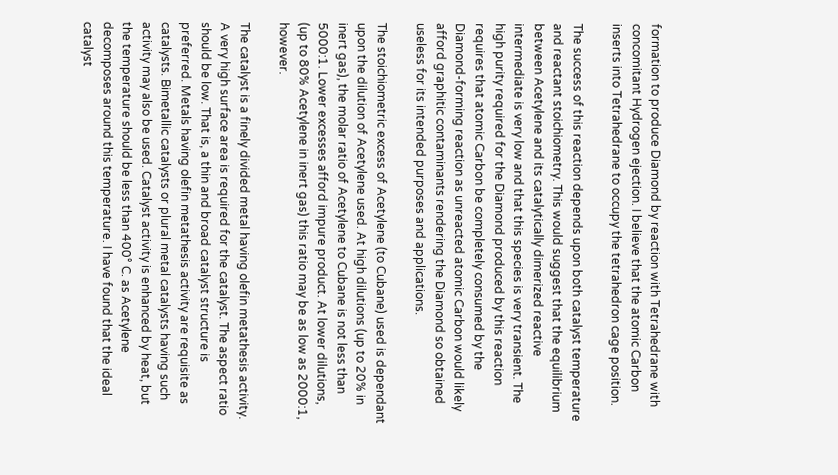formation to produce Diamond by reaction with Tetrahedrane with concomitant Hydrogen ejection. I believe that the atomic Carbon inserts into Tetrahedrane to occupy the tetrahedron cage position.

The success of this reaction depends upon both catalyst temperature and reactant stoichiometry. This would suggest that the equilibrium between Acetylene and its catalytically dimerized reactive intermediate is very low and that this species is very transient. The high purity required for the Diamond produced by this reaction requires that atomic Carbon be completely consumed by the Diamond-forming reaction as unreacted atomic Carbon would likely afford graphitic contaminants rendering the Diamond so obtained useless for its intended purposes and applications.

The stoichiometric excess of Acetylene (to Cubane) used is dependant upon the dilution of Acetylene used. At high dilutions (up to 20% in inert gas), the molar ratio of Acetylene to Cubane is not less than 5000:1. Lower excesses afford impure product. At lower dilutions, (up to 80% Acetylene in inert gas) this ratio may be as low as 2000:1, however.

The catalyst is a finely divided metal having olefin metathesis activity. A very high surface area is required for the catalyst. The aspect ratio should be low. That is, a thin and broad catalyst structure is preferred. Metals having olefin metathesis activity are requisite as catalysts. Bimetallic catalysts or plural metal catalysts having such activity may also be used. Catalyst activity is enhanced by heat, but the temperature should be less than 400° C. as Acetylene decomposes around this temperature. I have found that the ideal catalyst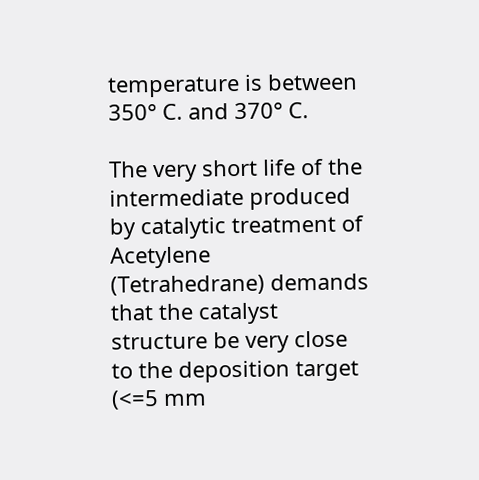temperature is between 350° C. and 370° C.

The very short life of the intermediate produced by catalytic treatment of Acetylene (Tetrahedrane) demands that the catalyst structure be very close to the deposition target (<=5 mm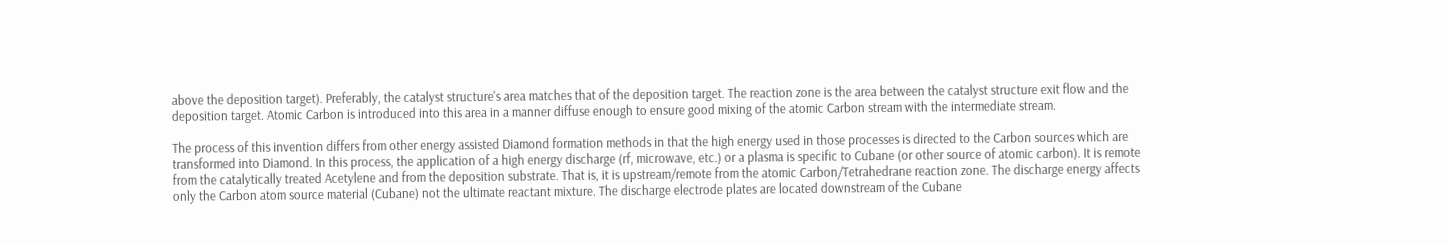above the deposition target). Preferably, the catalyst structure's area matches that of the deposition target. The reaction zone is the area between the catalyst structure exit flow and the deposition target. Atomic Carbon is introduced into this area in a manner diffuse enough to ensure good mixing of the atomic Carbon stream with the intermediate stream.

The process of this invention differs from other energy assisted Diamond formation methods in that the high energy used in those processes is directed to the Carbon sources which are transformed into Diamond. In this process, the application of a high energy discharge (rf, microwave, etc.) or a plasma is specific to Cubane (or other source of atomic carbon). It is remote from the catalytically treated Acetylene and from the deposition substrate. That is, it is upstream/remote from the atomic Carbon/Tetrahedrane reaction zone. The discharge energy affects only the Carbon atom source material (Cubane) not the ultimate reactant mixture. The discharge electrode plates are located downstream of the Cubane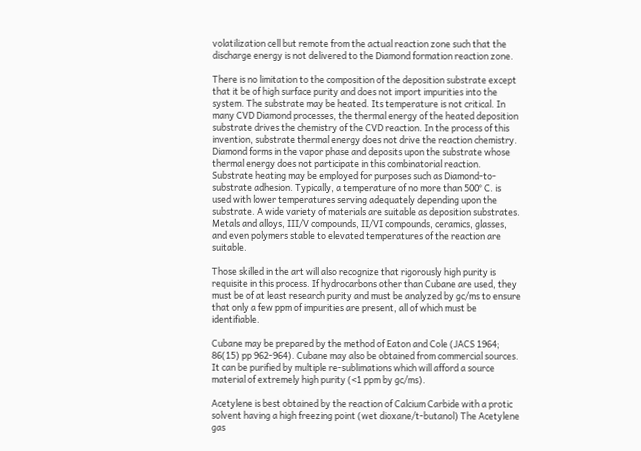volatilization cell but remote from the actual reaction zone such that the discharge energy is not delivered to the Diamond formation reaction zone.

There is no limitation to the composition of the deposition substrate except that it be of high surface purity and does not import impurities into the system. The substrate may be heated. Its temperature is not critical. In many CVD Diamond processes, the thermal energy of the heated deposition substrate drives the chemistry of the CVD reaction. In the process of this invention, substrate thermal energy does not drive the reaction chemistry. Diamond forms in the vapor phase and deposits upon the substrate whose thermal energy does not participate in this combinatorial reaction. Substrate heating may be employed for purposes such as Diamond-to-substrate adhesion. Typically, a temperature of no more than 500° C. is used with lower temperatures serving adequately depending upon the substrate. A wide variety of materials are suitable as deposition substrates. Metals and alloys, III/V compounds, II/VI compounds, ceramics, glasses, and even polymers stable to elevated temperatures of the reaction are suitable.

Those skilled in the art will also recognize that rigorously high purity is requisite in this process. If hydrocarbons other than Cubane are used, they must be of at least research purity and must be analyzed by gc/ms to ensure that only a few ppm of impurities are present, all of which must be identifiable.

Cubane may be prepared by the method of Eaton and Cole (JACS 1964; 86(15) pp 962-964). Cubane may also be obtained from commercial sources. It can be purified by multiple re-sublimations which will afford a source material of extremely high purity (<1 ppm by gc/ms).

Acetylene is best obtained by the reaction of Calcium Carbide with a protic solvent having a high freezing point (wet dioxane/t-butanol) The Acetylene gas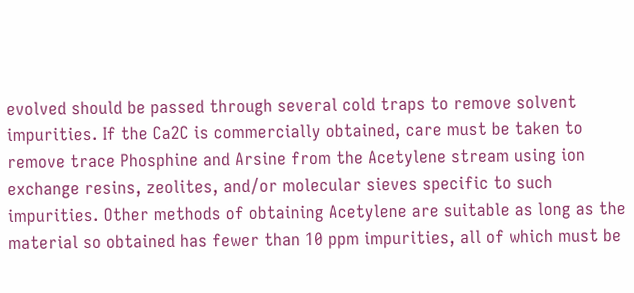evolved should be passed through several cold traps to remove solvent impurities. If the Ca2C is commercially obtained, care must be taken to remove trace Phosphine and Arsine from the Acetylene stream using ion exchange resins, zeolites, and/or molecular sieves specific to such impurities. Other methods of obtaining Acetylene are suitable as long as the material so obtained has fewer than 10 ppm impurities, all of which must be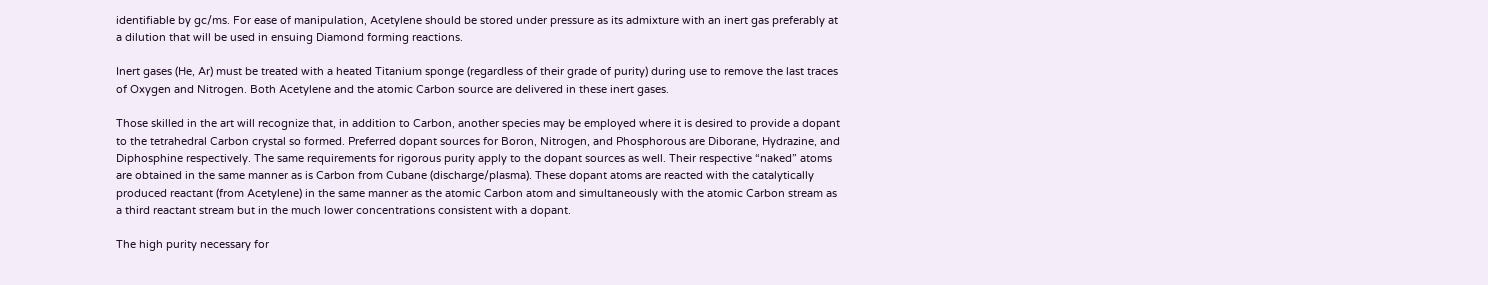identifiable by gc/ms. For ease of manipulation, Acetylene should be stored under pressure as its admixture with an inert gas preferably at a dilution that will be used in ensuing Diamond forming reactions.

Inert gases (He, Ar) must be treated with a heated Titanium sponge (regardless of their grade of purity) during use to remove the last traces of Oxygen and Nitrogen. Both Acetylene and the atomic Carbon source are delivered in these inert gases.

Those skilled in the art will recognize that, in addition to Carbon, another species may be employed where it is desired to provide a dopant to the tetrahedral Carbon crystal so formed. Preferred dopant sources for Boron, Nitrogen, and Phosphorous are Diborane, Hydrazine, and Diphosphine respectively. The same requirements for rigorous purity apply to the dopant sources as well. Their respective “naked” atoms are obtained in the same manner as is Carbon from Cubane (discharge/plasma). These dopant atoms are reacted with the catalytically produced reactant (from Acetylene) in the same manner as the atomic Carbon atom and simultaneously with the atomic Carbon stream as a third reactant stream but in the much lower concentrations consistent with a dopant.

The high purity necessary for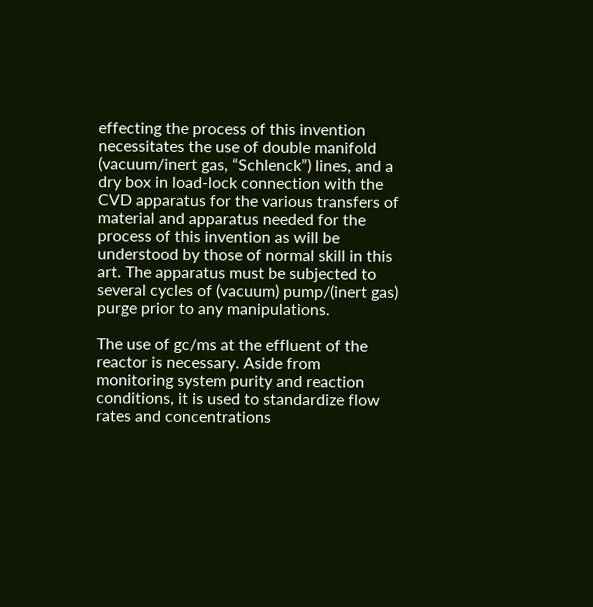effecting the process of this invention necessitates the use of double manifold (vacuum/inert gas, “Schlenck”) lines, and a dry box in load-lock connection with the CVD apparatus for the various transfers of material and apparatus needed for the process of this invention as will be understood by those of normal skill in this art. The apparatus must be subjected to several cycles of (vacuum) pump/(inert gas) purge prior to any manipulations.

The use of gc/ms at the effluent of the reactor is necessary. Aside from monitoring system purity and reaction conditions, it is used to standardize flow rates and concentrations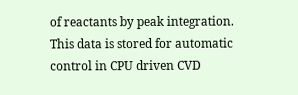of reactants by peak integration. This data is stored for automatic control in CPU driven CVD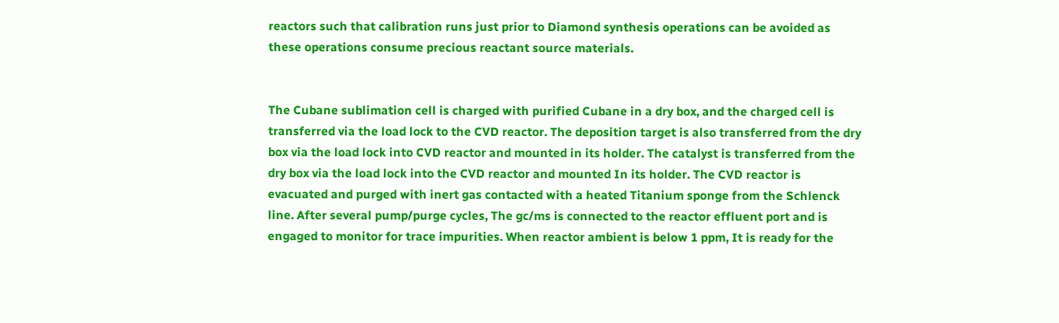reactors such that calibration runs just prior to Diamond synthesis operations can be avoided as these operations consume precious reactant source materials.


The Cubane sublimation cell is charged with purified Cubane in a dry box, and the charged cell is transferred via the load lock to the CVD reactor. The deposition target is also transferred from the dry box via the load lock into CVD reactor and mounted in its holder. The catalyst is transferred from the dry box via the load lock into the CVD reactor and mounted In its holder. The CVD reactor is evacuated and purged with inert gas contacted with a heated Titanium sponge from the Schlenck line. After several pump/purge cycles, The gc/ms is connected to the reactor effluent port and is engaged to monitor for trace impurities. When reactor ambient is below 1 ppm, It is ready for the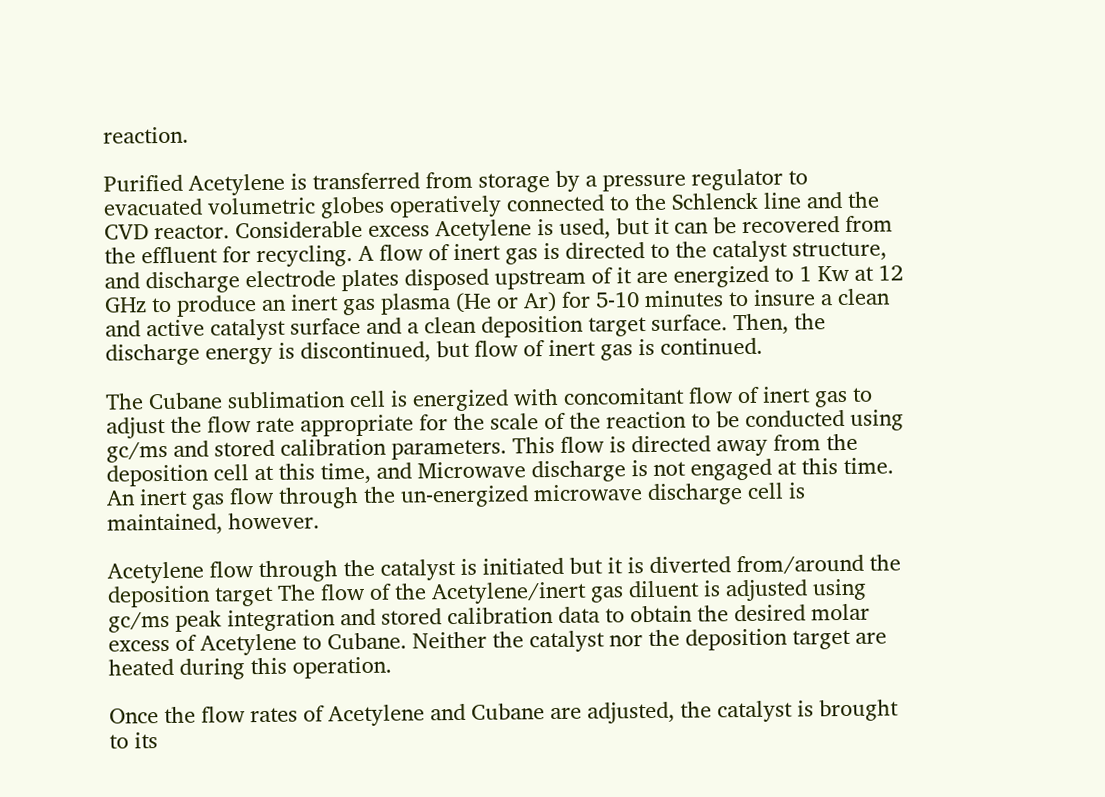reaction.

Purified Acetylene is transferred from storage by a pressure regulator to evacuated volumetric globes operatively connected to the Schlenck line and the CVD reactor. Considerable excess Acetylene is used, but it can be recovered from the effluent for recycling. A flow of inert gas is directed to the catalyst structure, and discharge electrode plates disposed upstream of it are energized to 1 Kw at 12 GHz to produce an inert gas plasma (He or Ar) for 5-10 minutes to insure a clean and active catalyst surface and a clean deposition target surface. Then, the discharge energy is discontinued, but flow of inert gas is continued.

The Cubane sublimation cell is energized with concomitant flow of inert gas to adjust the flow rate appropriate for the scale of the reaction to be conducted using gc/ms and stored calibration parameters. This flow is directed away from the deposition cell at this time, and Microwave discharge is not engaged at this time. An inert gas flow through the un-energized microwave discharge cell is maintained, however.

Acetylene flow through the catalyst is initiated but it is diverted from/around the deposition target The flow of the Acetylene/inert gas diluent is adjusted using gc/ms peak integration and stored calibration data to obtain the desired molar excess of Acetylene to Cubane. Neither the catalyst nor the deposition target are heated during this operation.

Once the flow rates of Acetylene and Cubane are adjusted, the catalyst is brought to its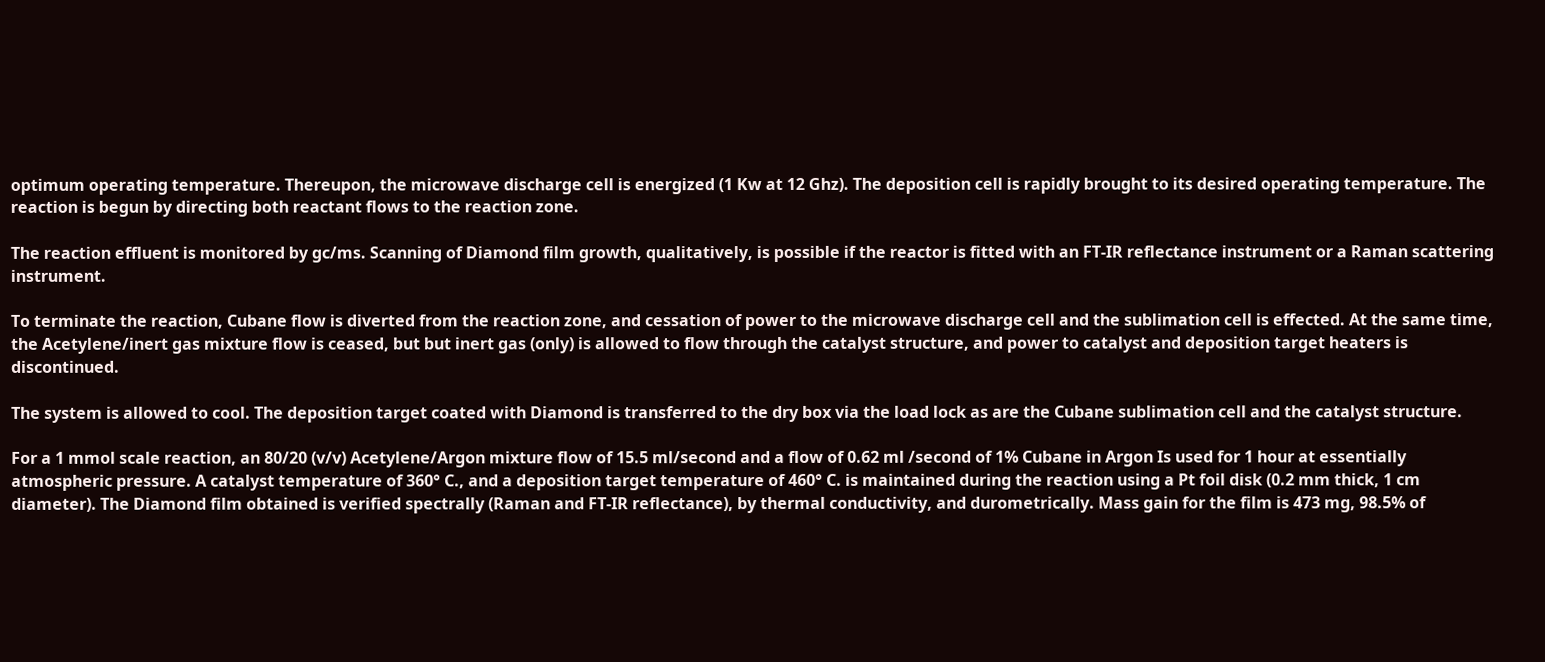optimum operating temperature. Thereupon, the microwave discharge cell is energized (1 Kw at 12 Ghz). The deposition cell is rapidly brought to its desired operating temperature. The reaction is begun by directing both reactant flows to the reaction zone.

The reaction effluent is monitored by gc/ms. Scanning of Diamond film growth, qualitatively, is possible if the reactor is fitted with an FT-IR reflectance instrument or a Raman scattering instrument.

To terminate the reaction, Cubane flow is diverted from the reaction zone, and cessation of power to the microwave discharge cell and the sublimation cell is effected. At the same time, the Acetylene/inert gas mixture flow is ceased, but but inert gas (only) is allowed to flow through the catalyst structure, and power to catalyst and deposition target heaters is discontinued.

The system is allowed to cool. The deposition target coated with Diamond is transferred to the dry box via the load lock as are the Cubane sublimation cell and the catalyst structure.

For a 1 mmol scale reaction, an 80/20 (v/v) Acetylene/Argon mixture flow of 15.5 ml/second and a flow of 0.62 ml /second of 1% Cubane in Argon Is used for 1 hour at essentially atmospheric pressure. A catalyst temperature of 360° C., and a deposition target temperature of 460° C. is maintained during the reaction using a Pt foil disk (0.2 mm thick, 1 cm diameter). The Diamond film obtained is verified spectrally (Raman and FT-IR reflectance), by thermal conductivity, and durometrically. Mass gain for the film is 473 mg, 98.5% of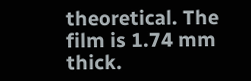theoretical. The film is 1.74 mm thick.